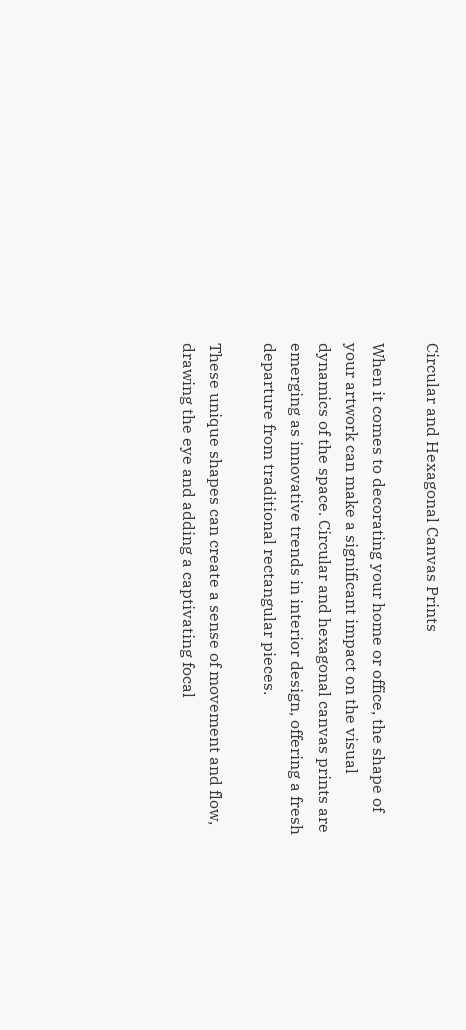Circular and Hexagonal Canvas Prints

When it comes to decorating your home or office, the shape of your artwork can make a significant impact on the visual dynamics of the space. Circular and hexagonal canvas prints are emerging as innovative trends in interior design, offering a fresh departure from traditional rectangular pieces.

These unique shapes can create a sense of movement and flow, drawing the eye and adding a captivating focal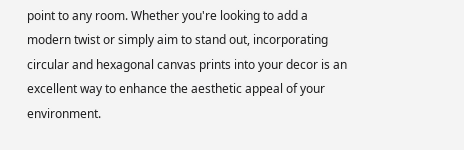point to any room. Whether you're looking to add a modern twist or simply aim to stand out, incorporating circular and hexagonal canvas prints into your decor is an excellent way to enhance the aesthetic appeal of your environment.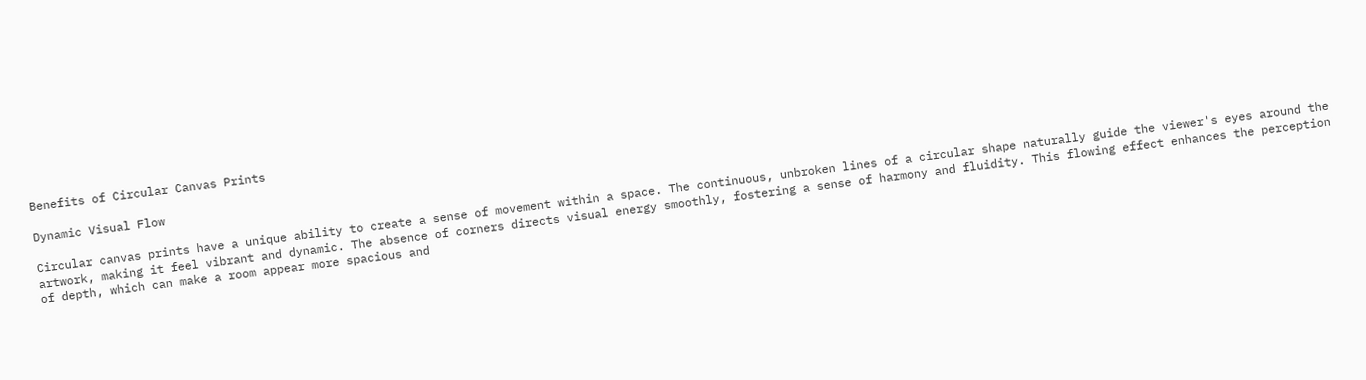Benefits of Circular Canvas Prints

Dynamic Visual Flow

Circular canvas prints have a unique ability to create a sense of movement within a space. The continuous, unbroken lines of a circular shape naturally guide the viewer's eyes around the artwork, making it feel vibrant and dynamic. The absence of corners directs visual energy smoothly, fostering a sense of harmony and fluidity. This flowing effect enhances the perception of depth, which can make a room appear more spacious and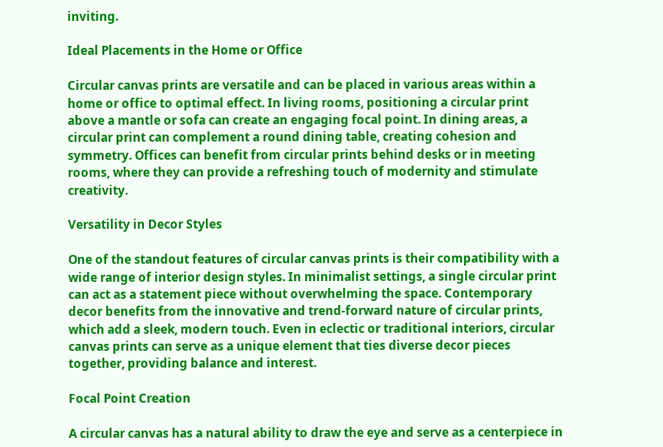inviting.

Ideal Placements in the Home or Office

Circular canvas prints are versatile and can be placed in various areas within a home or office to optimal effect. In living rooms, positioning a circular print above a mantle or sofa can create an engaging focal point. In dining areas, a circular print can complement a round dining table, creating cohesion and symmetry. Offices can benefit from circular prints behind desks or in meeting rooms, where they can provide a refreshing touch of modernity and stimulate creativity.

Versatility in Decor Styles

One of the standout features of circular canvas prints is their compatibility with a wide range of interior design styles. In minimalist settings, a single circular print can act as a statement piece without overwhelming the space. Contemporary decor benefits from the innovative and trend-forward nature of circular prints, which add a sleek, modern touch. Even in eclectic or traditional interiors, circular canvas prints can serve as a unique element that ties diverse decor pieces together, providing balance and interest.

Focal Point Creation

A circular canvas has a natural ability to draw the eye and serve as a centerpiece in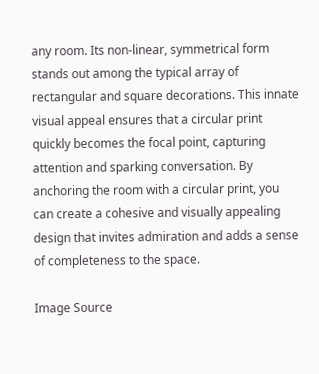any room. Its non-linear, symmetrical form stands out among the typical array of rectangular and square decorations. This innate visual appeal ensures that a circular print quickly becomes the focal point, capturing attention and sparking conversation. By anchoring the room with a circular print, you can create a cohesive and visually appealing design that invites admiration and adds a sense of completeness to the space.

Image Source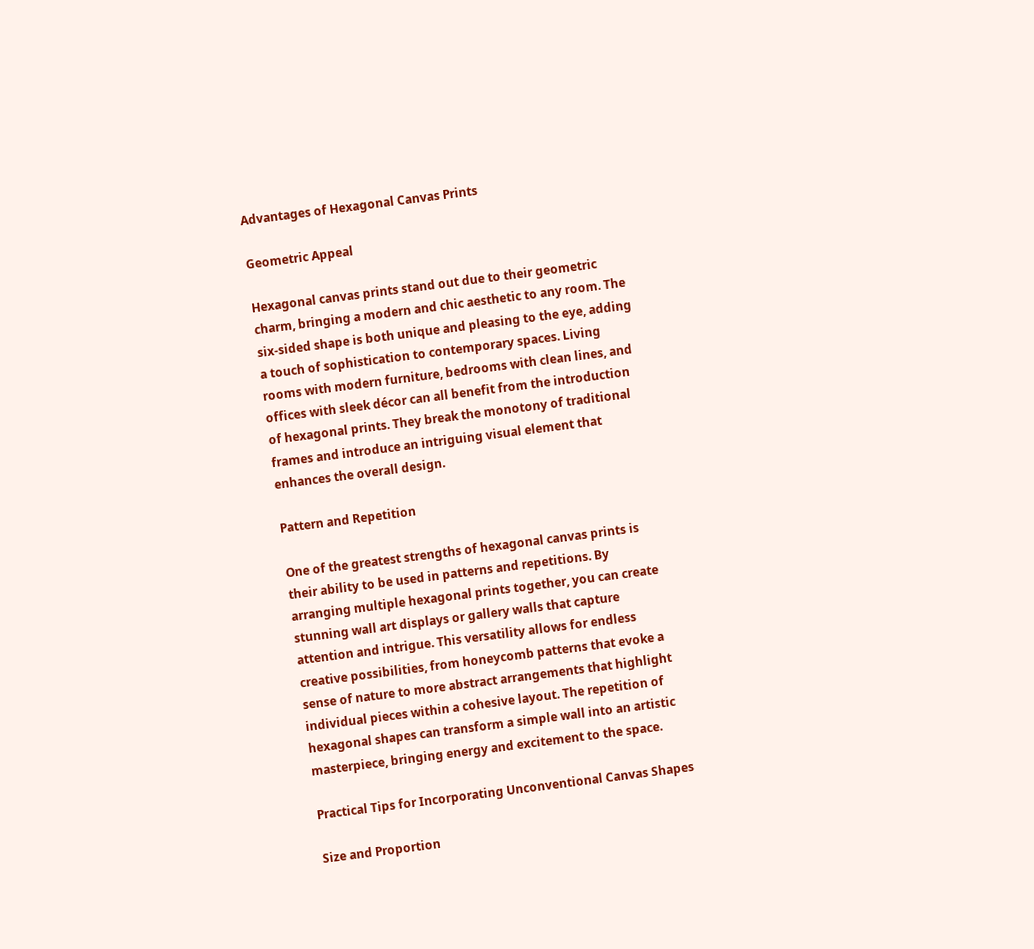Advantages of Hexagonal Canvas Prints

Geometric Appeal

Hexagonal canvas prints stand out due to their geometric charm, bringing a modern and chic aesthetic to any room. The six-sided shape is both unique and pleasing to the eye, adding a touch of sophistication to contemporary spaces. Living rooms with modern furniture, bedrooms with clean lines, and offices with sleek décor can all benefit from the introduction of hexagonal prints. They break the monotony of traditional frames and introduce an intriguing visual element that enhances the overall design.

Pattern and Repetition

One of the greatest strengths of hexagonal canvas prints is their ability to be used in patterns and repetitions. By arranging multiple hexagonal prints together, you can create stunning wall art displays or gallery walls that capture attention and intrigue. This versatility allows for endless creative possibilities, from honeycomb patterns that evoke a sense of nature to more abstract arrangements that highlight individual pieces within a cohesive layout. The repetition of hexagonal shapes can transform a simple wall into an artistic masterpiece, bringing energy and excitement to the space.

Practical Tips for Incorporating Unconventional Canvas Shapes

Size and Proportion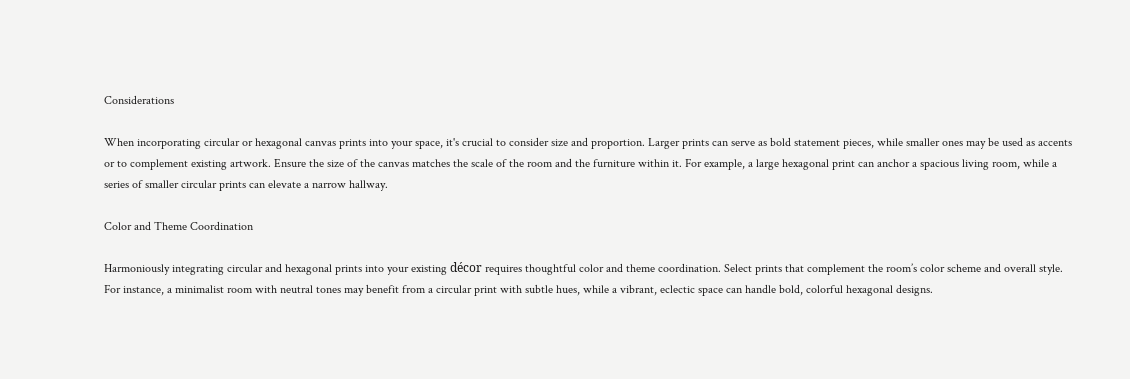Considerations

When incorporating circular or hexagonal canvas prints into your space, it's crucial to consider size and proportion. Larger prints can serve as bold statement pieces, while smaller ones may be used as accents or to complement existing artwork. Ensure the size of the canvas matches the scale of the room and the furniture within it. For example, a large hexagonal print can anchor a spacious living room, while a series of smaller circular prints can elevate a narrow hallway.

Color and Theme Coordination

Harmoniously integrating circular and hexagonal prints into your existing décor requires thoughtful color and theme coordination. Select prints that complement the room’s color scheme and overall style. For instance, a minimalist room with neutral tones may benefit from a circular print with subtle hues, while a vibrant, eclectic space can handle bold, colorful hexagonal designs.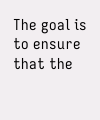The goal is to ensure that the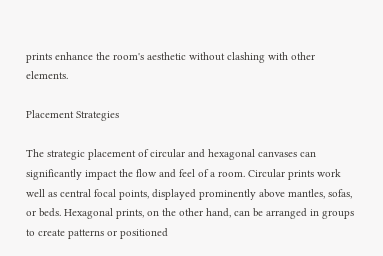prints enhance the room's aesthetic without clashing with other elements.

Placement Strategies

The strategic placement of circular and hexagonal canvases can significantly impact the flow and feel of a room. Circular prints work well as central focal points, displayed prominently above mantles, sofas, or beds. Hexagonal prints, on the other hand, can be arranged in groups to create patterns or positioned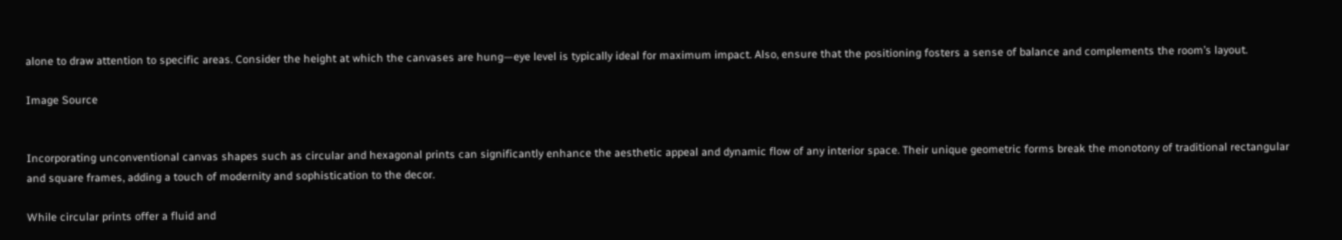alone to draw attention to specific areas. Consider the height at which the canvases are hung—eye level is typically ideal for maximum impact. Also, ensure that the positioning fosters a sense of balance and complements the room’s layout.

Image Source


Incorporating unconventional canvas shapes such as circular and hexagonal prints can significantly enhance the aesthetic appeal and dynamic flow of any interior space. Their unique geometric forms break the monotony of traditional rectangular and square frames, adding a touch of modernity and sophistication to the decor.

While circular prints offer a fluid and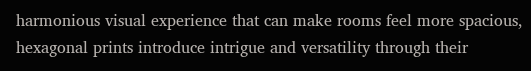harmonious visual experience that can make rooms feel more spacious, hexagonal prints introduce intrigue and versatility through their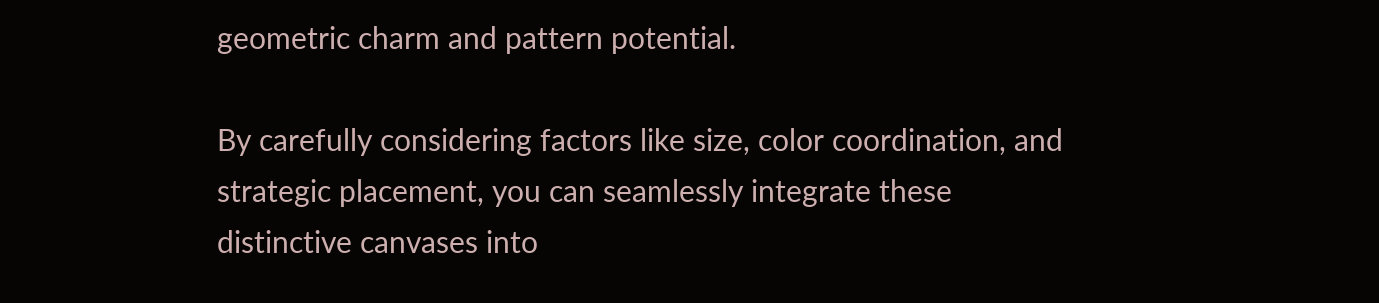geometric charm and pattern potential.

By carefully considering factors like size, color coordination, and strategic placement, you can seamlessly integrate these distinctive canvases into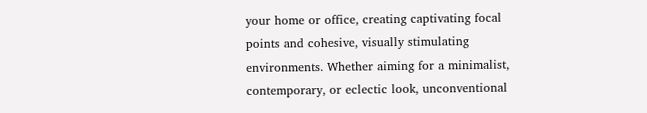your home or office, creating captivating focal points and cohesive, visually stimulating environments. Whether aiming for a minimalist, contemporary, or eclectic look, unconventional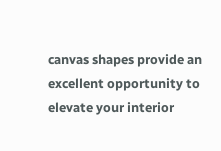canvas shapes provide an excellent opportunity to elevate your interior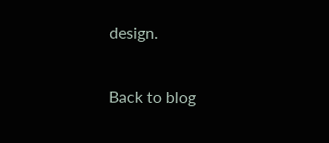design.

Back to blog